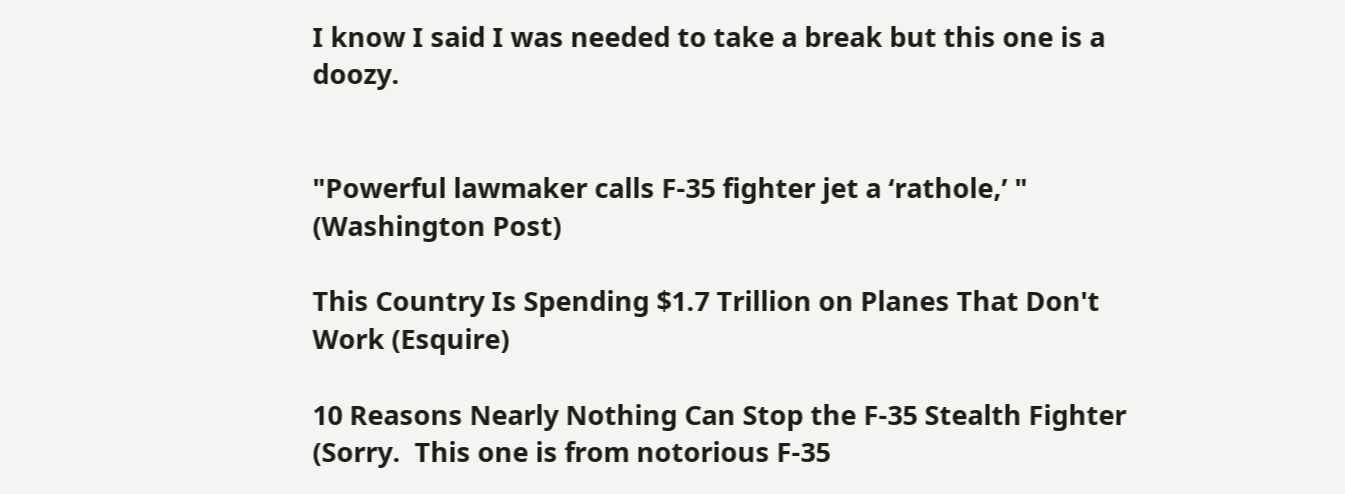I know I said I was needed to take a break but this one is a doozy.


"Powerful lawmaker calls F-35 fighter jet a ‘rathole,’ " (Washington Post)

This Country Is Spending $1.7 Trillion on Planes That Don't Work (Esquire)

10 Reasons Nearly Nothing Can Stop the F-35 Stealth Fighter (Sorry.  This one is from notorious F-35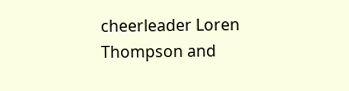cheerleader Loren Thompson and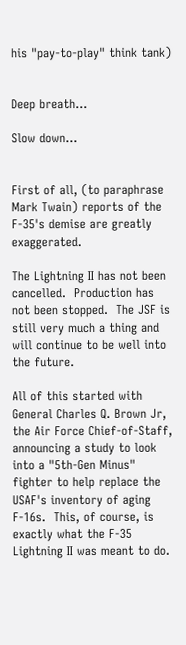his "pay-to-play" think tank)


Deep breath...

Slow down...


First of all, (to paraphrase Mark Twain) reports of the F-35's demise are greatly exaggerated.

The Lightning II has not been cancelled.  Production has not been stopped.  The JSF is still very much a thing and will continue to be well into the future.

All of this started with General Charles Q. Brown Jr, the Air Force Chief-of-Staff, announcing a study to look into a "5th-Gen Minus" fighter to help replace the USAF's inventory of aging F-16s.  This, of course, is exactly what the F-35 Lightning II was meant to do.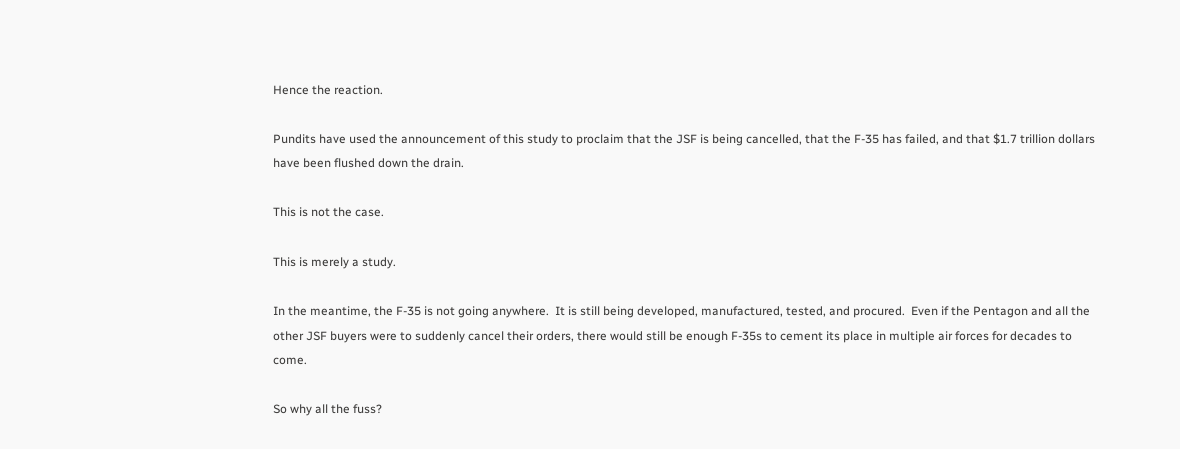Hence the reaction.

Pundits have used the announcement of this study to proclaim that the JSF is being cancelled, that the F-35 has failed, and that $1.7 trillion dollars have been flushed down the drain.

This is not the case.

This is merely a study.

In the meantime, the F-35 is not going anywhere.  It is still being developed, manufactured, tested, and procured.  Even if the Pentagon and all the other JSF buyers were to suddenly cancel their orders, there would still be enough F-35s to cement its place in multiple air forces for decades to come.

So why all the fuss?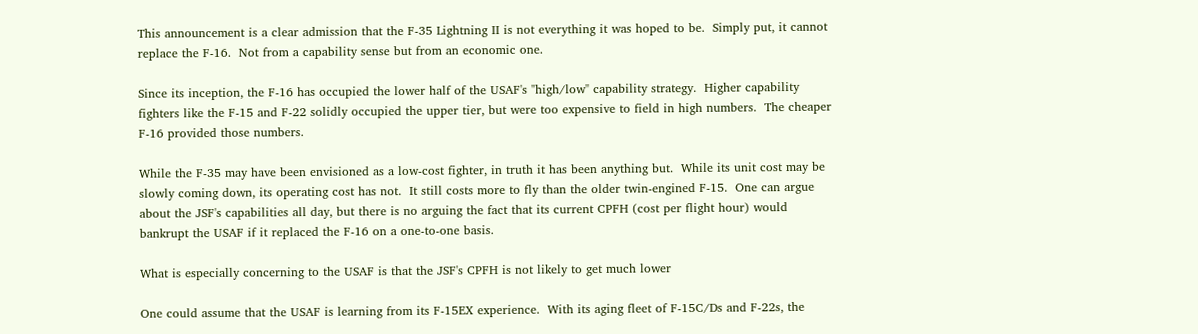This announcement is a clear admission that the F-35 Lightning II is not everything it was hoped to be.  Simply put, it cannot replace the F-16.  Not from a capability sense but from an economic one.

Since its inception, the F-16 has occupied the lower half of the USAF's "high/low" capability strategy.  Higher capability fighters like the F-15 and F-22 solidly occupied the upper tier, but were too expensive to field in high numbers.  The cheaper F-16 provided those numbers.

While the F-35 may have been envisioned as a low-cost fighter, in truth it has been anything but.  While its unit cost may be slowly coming down, its operating cost has not.  It still costs more to fly than the older twin-engined F-15.  One can argue about the JSF's capabilities all day, but there is no arguing the fact that its current CPFH (cost per flight hour) would bankrupt the USAF if it replaced the F-16 on a one-to-one basis.

What is especially concerning to the USAF is that the JSF's CPFH is not likely to get much lower

One could assume that the USAF is learning from its F-15EX experience.  With its aging fleet of F-15C/Ds and F-22s, the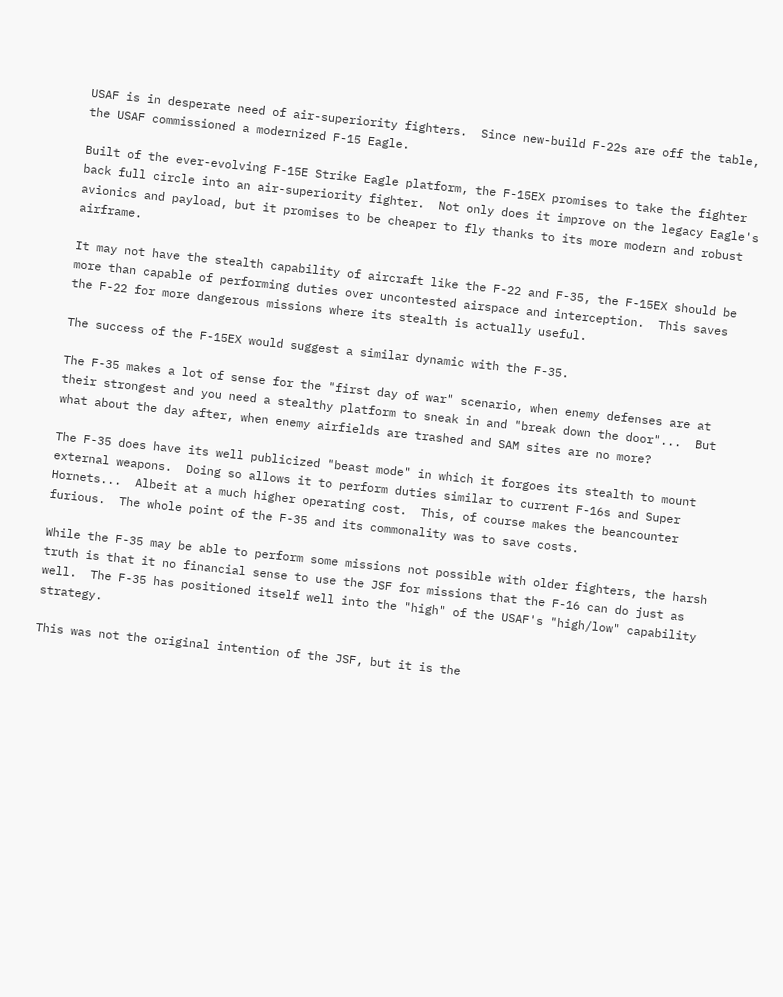USAF is in desperate need of air-superiority fighters.  Since new-build F-22s are off the table, the USAF commissioned a modernized F-15 Eagle.

Built of the ever-evolving F-15E Strike Eagle platform, the F-15EX promises to take the fighter back full circle into an air-superiority fighter.  Not only does it improve on the legacy Eagle's avionics and payload, but it promises to be cheaper to fly thanks to its more modern and robust airframe.

It may not have the stealth capability of aircraft like the F-22 and F-35, the F-15EX should be more than capable of performing duties over uncontested airspace and interception.  This saves the F-22 for more dangerous missions where its stealth is actually useful.

The success of the F-15EX would suggest a similar dynamic with the F-35.

The F-35 makes a lot of sense for the "first day of war" scenario, when enemy defenses are at their strongest and you need a stealthy platform to sneak in and "break down the door"...  But what about the day after, when enemy airfields are trashed and SAM sites are no more?

The F-35 does have its well publicized "beast mode" in which it forgoes its stealth to mount external weapons.  Doing so allows it to perform duties similar to current F-16s and Super Hornets...  Albeit at a much higher operating cost.  This, of course makes the beancounter furious.  The whole point of the F-35 and its commonality was to save costs.

While the F-35 may be able to perform some missions not possible with older fighters, the harsh truth is that it no financial sense to use the JSF for missions that the F-16 can do just as well.  The F-35 has positioned itself well into the "high" of the USAF's "high/low" capability strategy.

This was not the original intention of the JSF, but it is the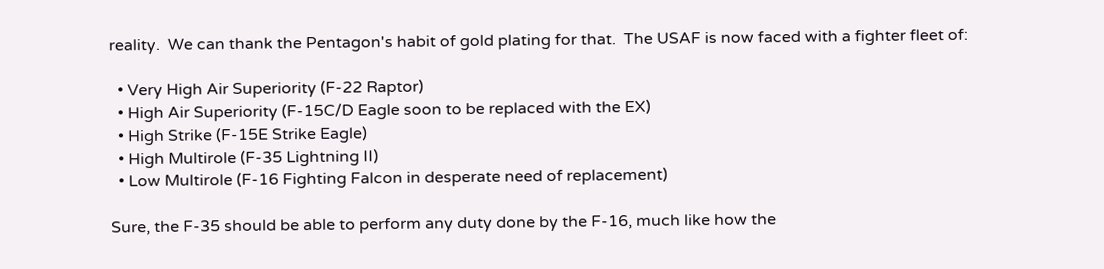reality.  We can thank the Pentagon's habit of gold plating for that.  The USAF is now faced with a fighter fleet of:

  • Very High Air Superiority (F-22 Raptor)
  • High Air Superiority (F-15C/D Eagle soon to be replaced with the EX)
  • High Strike (F-15E Strike Eagle)
  • High Multirole (F-35 Lightning II)
  • Low Multirole (F-16 Fighting Falcon in desperate need of replacement)

Sure, the F-35 should be able to perform any duty done by the F-16, much like how the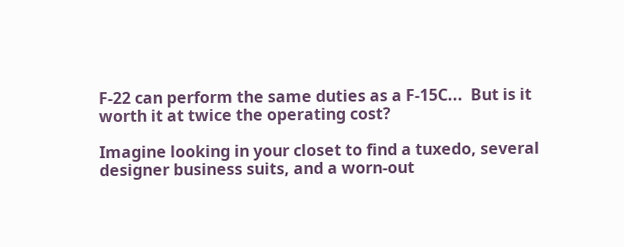F-22 can perform the same duties as a F-15C...  But is it worth it at twice the operating cost?

Imagine looking in your closet to find a tuxedo, several designer business suits, and a worn-out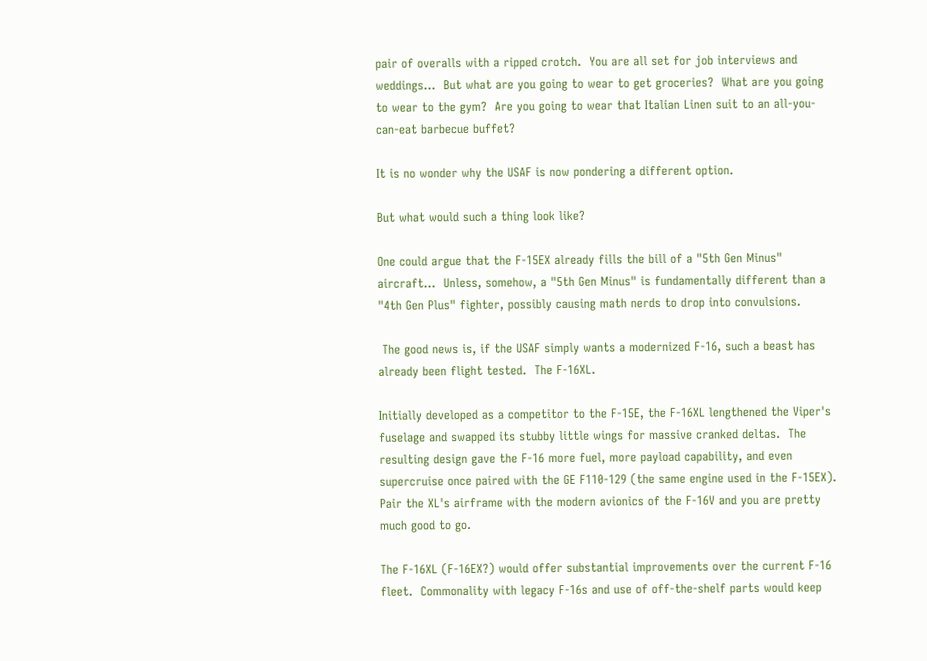pair of overalls with a ripped crotch.  You are all set for job interviews and weddings...  But what are you going to wear to get groceries?  What are you going to wear to the gym?  Are you going to wear that Italian Linen suit to an all-you-can-eat barbecue buffet?

It is no wonder why the USAF is now pondering a different option.

But what would such a thing look like?

One could argue that the F-15EX already fills the bill of a "5th Gen Minus" aircraft...  Unless, somehow, a "5th Gen Minus" is fundamentally different than a "4th Gen Plus" fighter, possibly causing math nerds to drop into convulsions.

 The good news is, if the USAF simply wants a modernized F-16, such a beast has already been flight tested.  The F-16XL.

Initially developed as a competitor to the F-15E, the F-16XL lengthened the Viper's fuselage and swapped its stubby little wings for massive cranked deltas.  The resulting design gave the F-16 more fuel, more payload capability, and even supercruise once paired with the GE F110-129 (the same engine used in the F-15EX).  Pair the XL's airframe with the modern avionics of the F-16V and you are pretty much good to go.

The F-16XL (F-16EX?) would offer substantial improvements over the current F-16 fleet.  Commonality with legacy F-16s and use of off-the-shelf parts would keep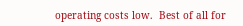operating costs low.  Best of all for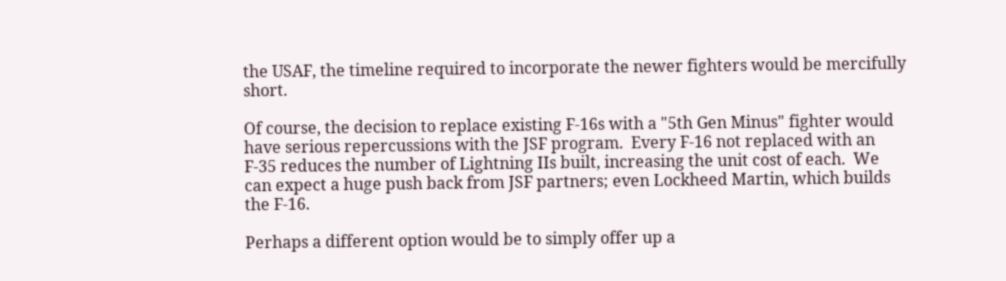the USAF, the timeline required to incorporate the newer fighters would be mercifully short.

Of course, the decision to replace existing F-16s with a "5th Gen Minus" fighter would have serious repercussions with the JSF program.  Every F-16 not replaced with an F-35 reduces the number of Lightning IIs built, increasing the unit cost of each.  We can expect a huge push back from JSF partners; even Lockheed Martin, which builds the F-16.

Perhaps a different option would be to simply offer up a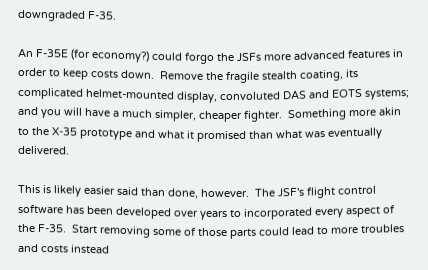downgraded F-35.

An F-35E (for economy?) could forgo the JSFs more advanced features in order to keep costs down.  Remove the fragile stealth coating, its complicated helmet-mounted display, convoluted DAS and EOTS systems; and you will have a much simpler, cheaper fighter.  Something more akin to the X-35 prototype and what it promised than what was eventually delivered.

This is likely easier said than done, however.  The JSF's flight control software has been developed over years to incorporated every aspect of the F-35.  Start removing some of those parts could lead to more troubles and costs instead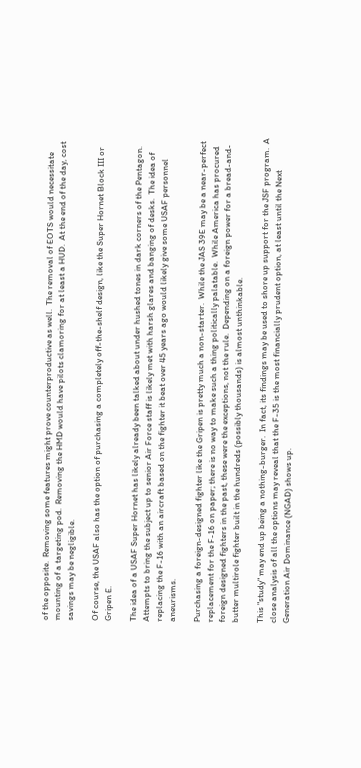of the opposite.  Removing some features might prove counterproductive as well.  The removal of EOTS would necessitate mounting of a targeting pod.  Removing the HMD would have pilots clamoring for at least a HUD.  At the end of the day, cost savings may be negligible.

Of course, the USAF also has the option of purchasing a completely off-the-shelf design, like the Super Hornet Block III or Gripen E.

The idea of a USAF Super Hornet has likely already been talked about under hushed tones in dark corners of the Pentagon.  Attempts to bring the subject up to senior Air Force staff is likely met with harsh glares and banging of desks.  The idea of replacing the F-16 with an aircraft based on the fighter it beat over 45 years ago would likely give some USAF personnel aneurisms.

Purchasing a foreign-designed fighter like the Gripen is pretty much a non-starter.  While the JAS 39E may be a near-perfect replacement for the F-16 on paper; there is no way to make such a thing politically palatable.  While America has procured foreign designed fighters in the past, these were the exceptions, not the rule.  Depending on a foreign power for a bread-and-butter multirole fighter built in the hundreds (possibly thousands) is almost unthinkable.

This "study" may end up being a nothing-burger.  In fact, its findings may be used to shore up support for the JSF program.  A close analysis of all the options may reveal that the F-35 is the most financially prudent option, at least until the Next Generation Air Dominance (NGAD) shows up.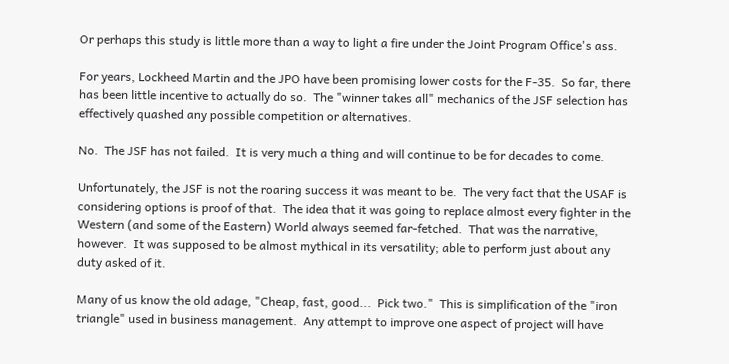Or perhaps this study is little more than a way to light a fire under the Joint Program Office's ass.

For years, Lockheed Martin and the JPO have been promising lower costs for the F-35.  So far, there has been little incentive to actually do so.  The "winner takes all" mechanics of the JSF selection has effectively quashed any possible competition or alternatives.

No.  The JSF has not failed.  It is very much a thing and will continue to be for decades to come.

Unfortunately, the JSF is not the roaring success it was meant to be.  The very fact that the USAF is considering options is proof of that.  The idea that it was going to replace almost every fighter in the Western (and some of the Eastern) World always seemed far-fetched.  That was the narrative, however.  It was supposed to be almost mythical in its versatility; able to perform just about any duty asked of it.

Many of us know the old adage, "Cheap, fast, good...  Pick two."  This is simplification of the "iron triangle" used in business management.  Any attempt to improve one aspect of project will have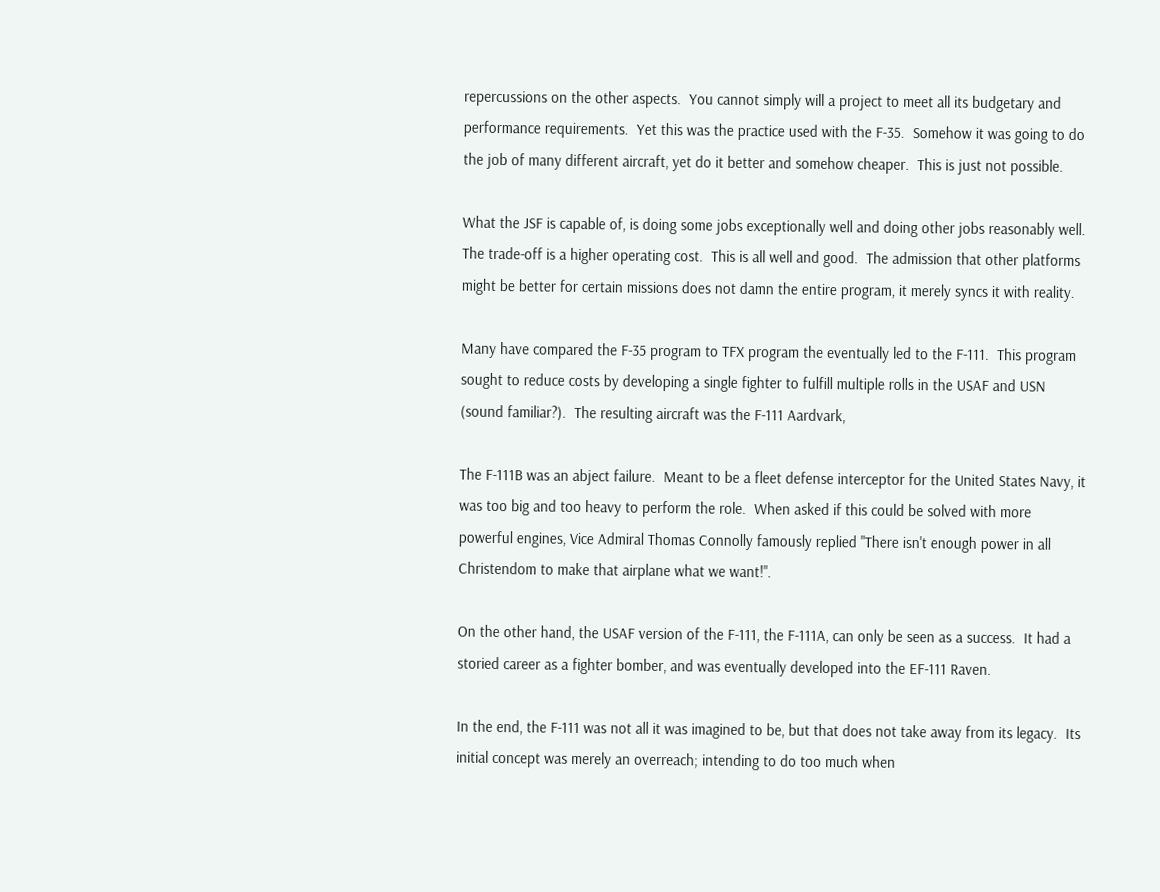repercussions on the other aspects.  You cannot simply will a project to meet all its budgetary and performance requirements.  Yet this was the practice used with the F-35.  Somehow it was going to do the job of many different aircraft, yet do it better and somehow cheaper.  This is just not possible.

What the JSF is capable of, is doing some jobs exceptionally well and doing other jobs reasonably well.  The trade-off is a higher operating cost.  This is all well and good.  The admission that other platforms might be better for certain missions does not damn the entire program, it merely syncs it with reality.

Many have compared the F-35 program to TFX program the eventually led to the F-111.  This program sought to reduce costs by developing a single fighter to fulfill multiple rolls in the USAF and USN (sound familiar?).  The resulting aircraft was the F-111 Aardvark,

The F-111B was an abject failure.  Meant to be a fleet defense interceptor for the United States Navy, it was too big and too heavy to perform the role.  When asked if this could be solved with more powerful engines, Vice Admiral Thomas Connolly famously replied "There isn't enough power in all Christendom to make that airplane what we want!".

On the other hand, the USAF version of the F-111, the F-111A, can only be seen as a success.  It had a storied career as a fighter bomber, and was eventually developed into the EF-111 Raven.

In the end, the F-111 was not all it was imagined to be, but that does not take away from its legacy.  Its initial concept was merely an overreach; intending to do too much when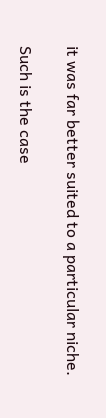it was far better suited to a particular niche.

Such is the case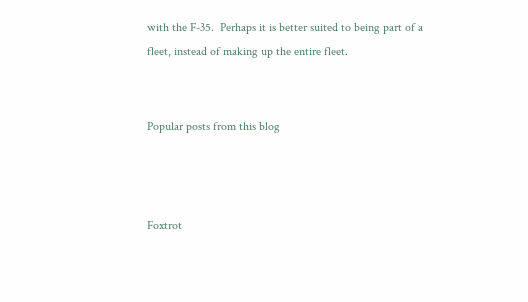with the F-35.  Perhaps it is better suited to being part of a fleet, instead of making up the entire fleet.


Popular posts from this blog



Foxtrot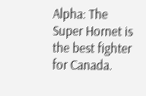Alpha: The Super Hornet is the best fighter for Canada.